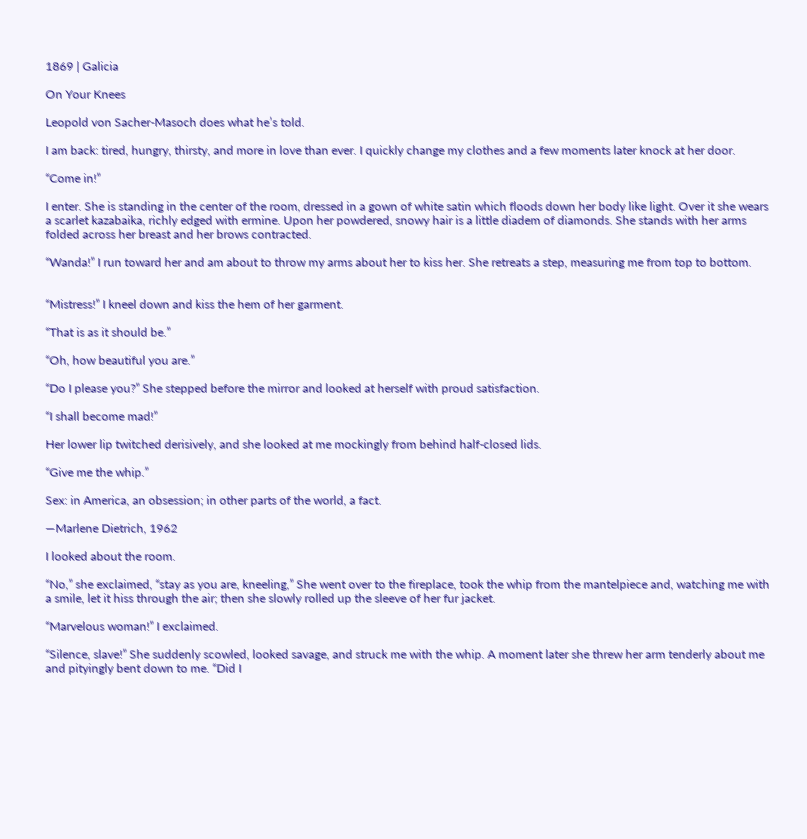1869 | Galicia

On Your Knees

Leopold von Sacher-Masoch does what he’s told.

I am back: tired, hungry, thirsty, and more in love than ever. I quickly change my clothes and a few moments later knock at her door.

“Come in!”

I enter. She is standing in the center of the room, dressed in a gown of white satin which floods down her body like light. Over it she wears a scarlet kazabaika, richly edged with ermine. Upon her powdered, snowy hair is a little diadem of diamonds. She stands with her arms folded across her breast and her brows contracted.

“Wanda!” I run toward her and am about to throw my arms about her to kiss her. She retreats a step, measuring me from top to bottom.


“Mistress!” I kneel down and kiss the hem of her garment.

“That is as it should be.”

“Oh, how beautiful you are.”

“Do I please you?” She stepped before the mirror and looked at herself with proud satisfaction.

“I shall become mad!”

Her lower lip twitched derisively, and she looked at me mockingly from behind half-closed lids.

“Give me the whip.”

Sex: in America, an obsession; in other parts of the world, a fact.

—Marlene Dietrich, 1962

I looked about the room.

“No,” she exclaimed, “stay as you are, kneeling,” She went over to the fireplace, took the whip from the mantelpiece and, watching me with a smile, let it hiss through the air; then she slowly rolled up the sleeve of her fur jacket.

“Marvelous woman!” I exclaimed.

“Silence, slave!” She suddenly scowled, looked savage, and struck me with the whip. A moment later she threw her arm tenderly about me and pityingly bent down to me. “Did I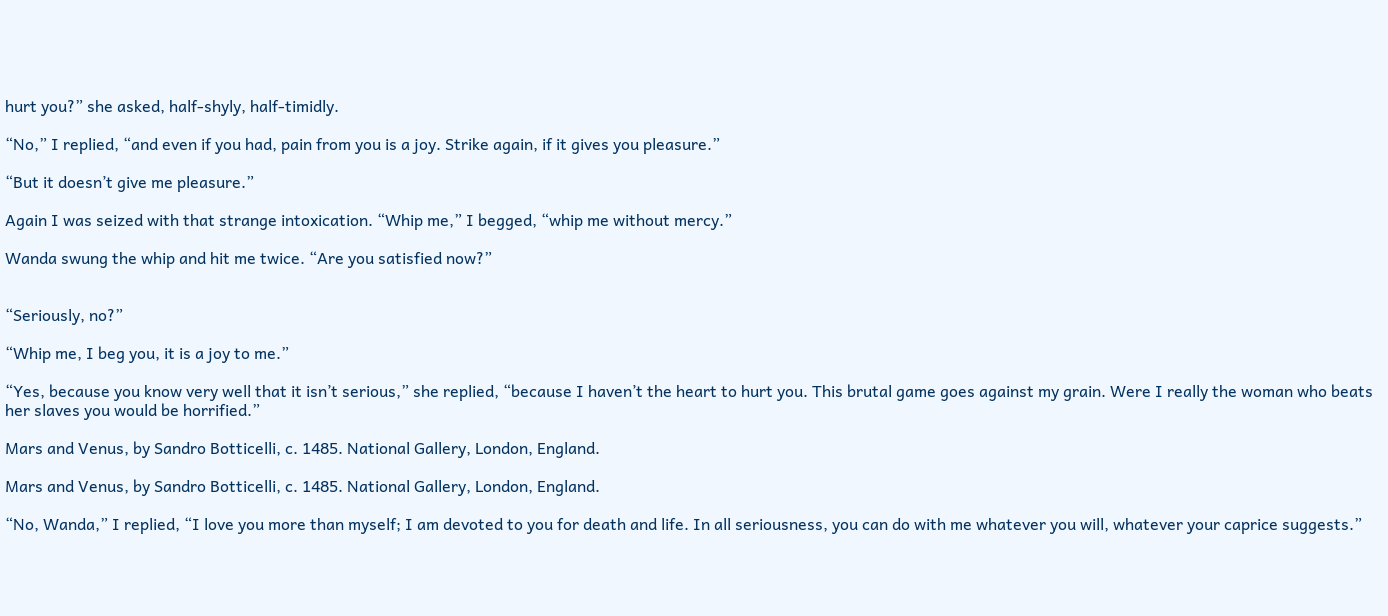hurt you?” she asked, half-shyly, half-timidly.

“No,” I replied, “and even if you had, pain from you is a joy. Strike again, if it gives you pleasure.”

“But it doesn’t give me pleasure.”

Again I was seized with that strange intoxication. “Whip me,” I begged, “whip me without mercy.”

Wanda swung the whip and hit me twice. “Are you satisfied now?”


“Seriously, no?”

“Whip me, I beg you, it is a joy to me.”

“Yes, because you know very well that it isn’t serious,” she replied, “because I haven’t the heart to hurt you. This brutal game goes against my grain. Were I really the woman who beats her slaves you would be horrified.”

Mars and Venus, by Sandro Botticelli, c. 1485. National Gallery, London, England.

Mars and Venus, by Sandro Botticelli, c. 1485. National Gallery, London, England.

“No, Wanda,” I replied, “I love you more than myself; I am devoted to you for death and life. In all seriousness, you can do with me whatever you will, whatever your caprice suggests.”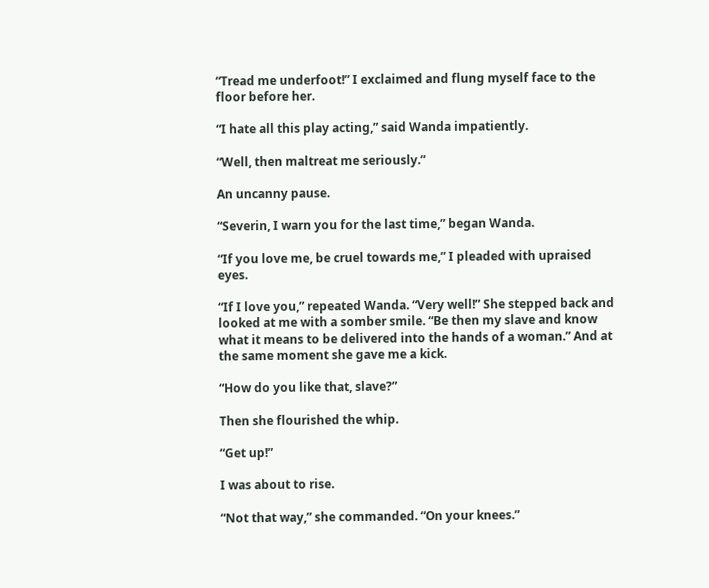“Tread me underfoot!” I exclaimed and flung myself face to the floor before her.

“I hate all this play acting,” said Wanda impatiently.

“Well, then maltreat me seriously.”

An uncanny pause.

“Severin, I warn you for the last time,” began Wanda.

“If you love me, be cruel towards me,” I pleaded with upraised eyes.

“If I love you,” repeated Wanda. “Very well!” She stepped back and looked at me with a somber smile. “Be then my slave and know what it means to be delivered into the hands of a woman.” And at the same moment she gave me a kick.

“How do you like that, slave?”

Then she flourished the whip.

“Get up!”

I was about to rise.

“Not that way,” she commanded. “On your knees.”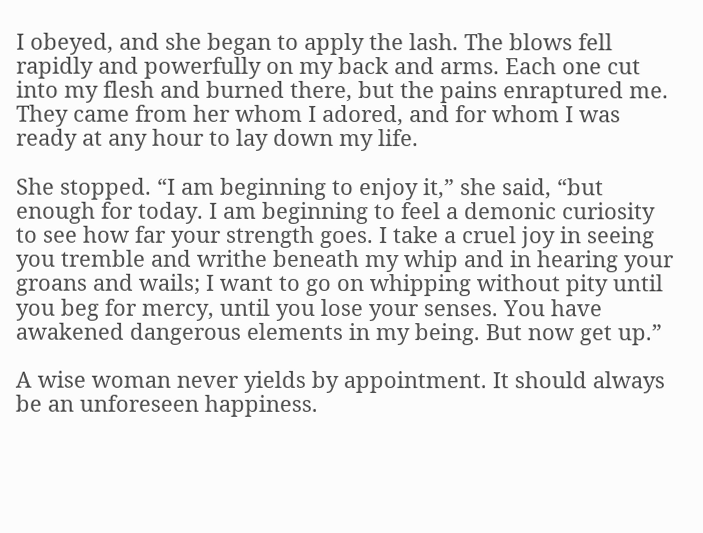I obeyed, and she began to apply the lash. The blows fell rapidly and powerfully on my back and arms. Each one cut into my flesh and burned there, but the pains enraptured me. They came from her whom I adored, and for whom I was ready at any hour to lay down my life.

She stopped. “I am beginning to enjoy it,” she said, “but enough for today. I am beginning to feel a demonic curiosity to see how far your strength goes. I take a cruel joy in seeing you tremble and writhe beneath my whip and in hearing your groans and wails; I want to go on whipping without pity until you beg for mercy, until you lose your senses. You have awakened dangerous elements in my being. But now get up.”

A wise woman never yields by appointment. It should always be an unforeseen happiness.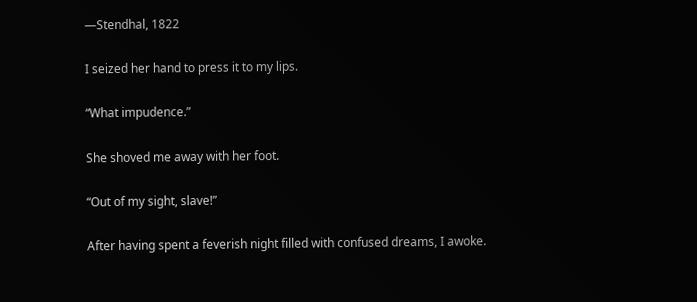—Stendhal, 1822

I seized her hand to press it to my lips.

“What impudence.”

She shoved me away with her foot.

“Out of my sight, slave!”

After having spent a feverish night filled with confused dreams, I awoke.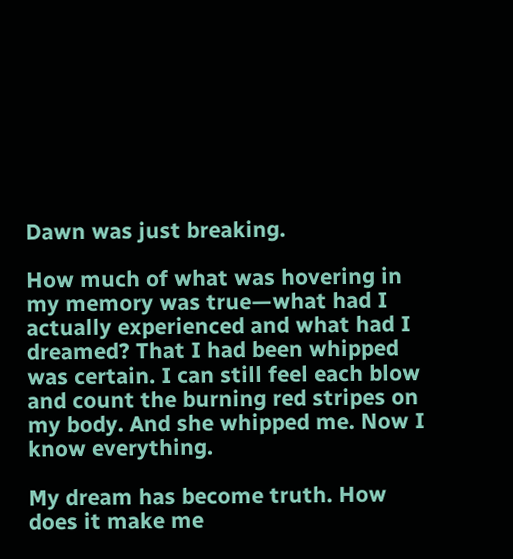Dawn was just breaking.

How much of what was hovering in my memory was true—what had I actually experienced and what had I dreamed? That I had been whipped was certain. I can still feel each blow and count the burning red stripes on my body. And she whipped me. Now I know everything.

My dream has become truth. How does it make me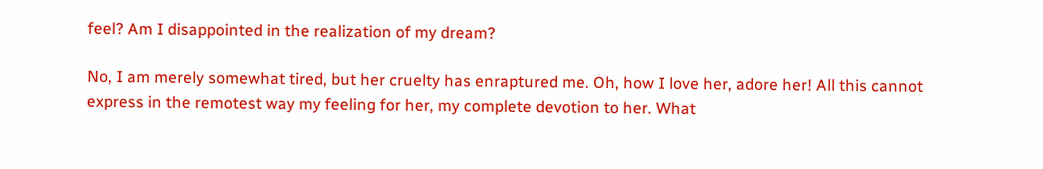feel? Am I disappointed in the realization of my dream?

No, I am merely somewhat tired, but her cruelty has enraptured me. Oh, how I love her, adore her! All this cannot express in the remotest way my feeling for her, my complete devotion to her. What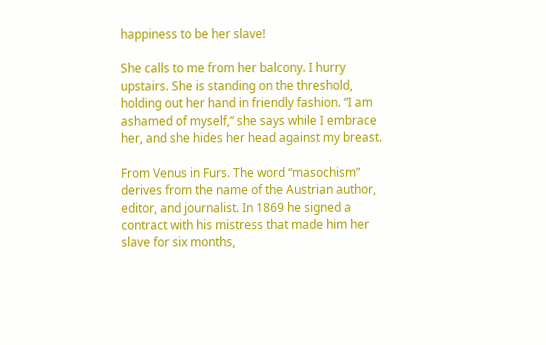happiness to be her slave!

She calls to me from her balcony. I hurry upstairs. She is standing on the threshold, holding out her hand in friendly fashion. “I am ashamed of myself,” she says while I embrace her, and she hides her head against my breast.

From Venus in Furs. The word “masochism” derives from the name of the Austrian author, editor, and journalist. In 1869 he signed a contract with his mistress that made him her slave for six months,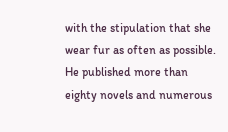with the stipulation that she wear fur as often as possible. He published more than eighty novels and numerous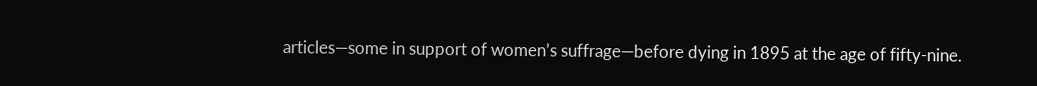articles—some in support of women’s suffrage—before dying in 1895 at the age of fifty-nine.